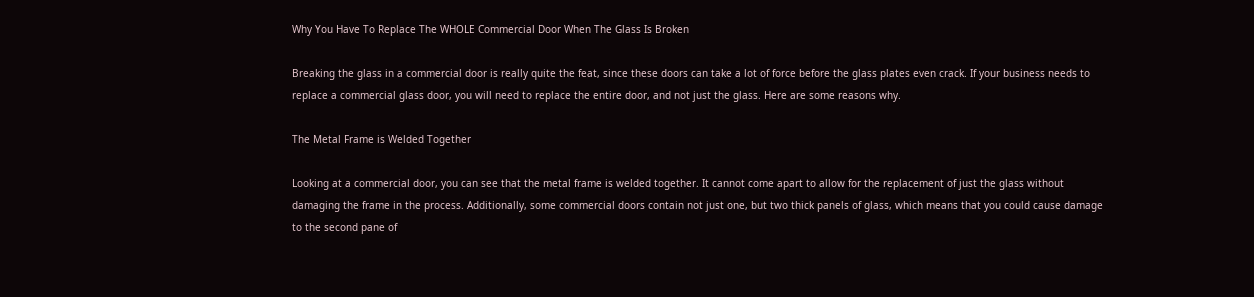Why You Have To Replace The WHOLE Commercial Door When The Glass Is Broken

Breaking the glass in a commercial door is really quite the feat, since these doors can take a lot of force before the glass plates even crack. If your business needs to replace a commercial glass door, you will need to replace the entire door, and not just the glass. Here are some reasons why.

The Metal Frame is Welded Together

Looking at a commercial door, you can see that the metal frame is welded together. It cannot come apart to allow for the replacement of just the glass without damaging the frame in the process. Additionally, some commercial doors contain not just one, but two thick panels of glass, which means that you could cause damage to the second pane of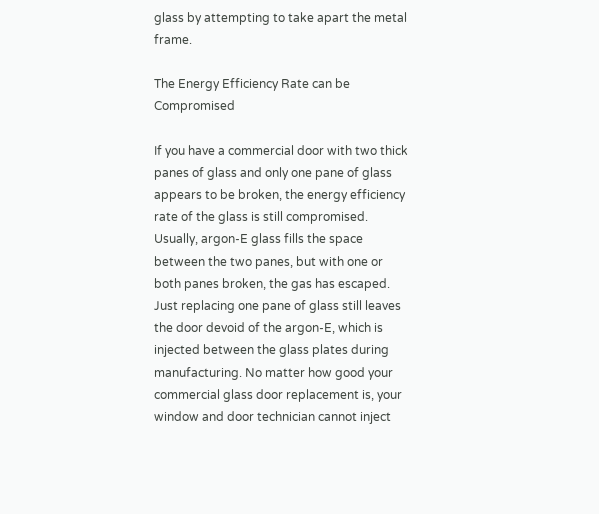glass by attempting to take apart the metal frame.

The Energy Efficiency Rate can be Compromised

If you have a commercial door with two thick panes of glass and only one pane of glass appears to be broken, the energy efficiency rate of the glass is still compromised. Usually, argon-E glass fills the space between the two panes, but with one or both panes broken, the gas has escaped. Just replacing one pane of glass still leaves the door devoid of the argon-E, which is injected between the glass plates during manufacturing. No matter how good your commercial glass door replacement is, your window and door technician cannot inject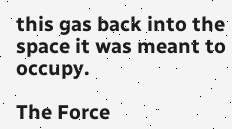this gas back into the space it was meant to occupy.

The Force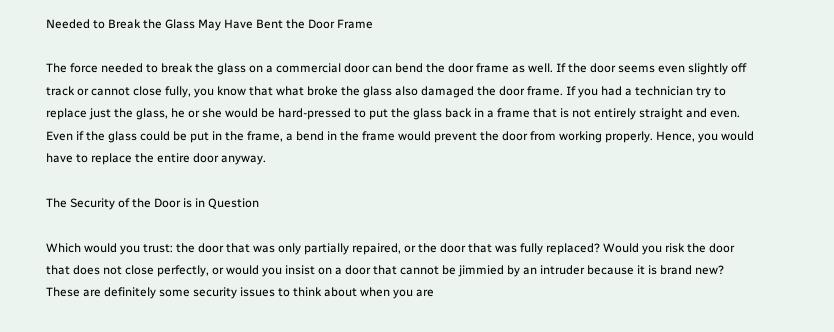Needed to Break the Glass May Have Bent the Door Frame

The force needed to break the glass on a commercial door can bend the door frame as well. If the door seems even slightly off track or cannot close fully, you know that what broke the glass also damaged the door frame. If you had a technician try to replace just the glass, he or she would be hard-pressed to put the glass back in a frame that is not entirely straight and even. Even if the glass could be put in the frame, a bend in the frame would prevent the door from working properly. Hence, you would have to replace the entire door anyway.

The Security of the Door is in Question

Which would you trust: the door that was only partially repaired, or the door that was fully replaced? Would you risk the door that does not close perfectly, or would you insist on a door that cannot be jimmied by an intruder because it is brand new? These are definitely some security issues to think about when you are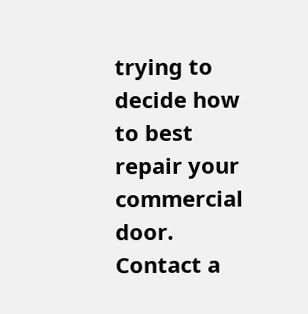trying to decide how to best repair your commercial door. Contact a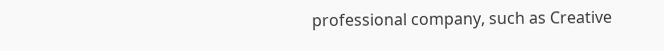professional company, such as Creative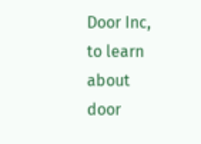Door Inc, to learn about door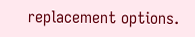replacement options.